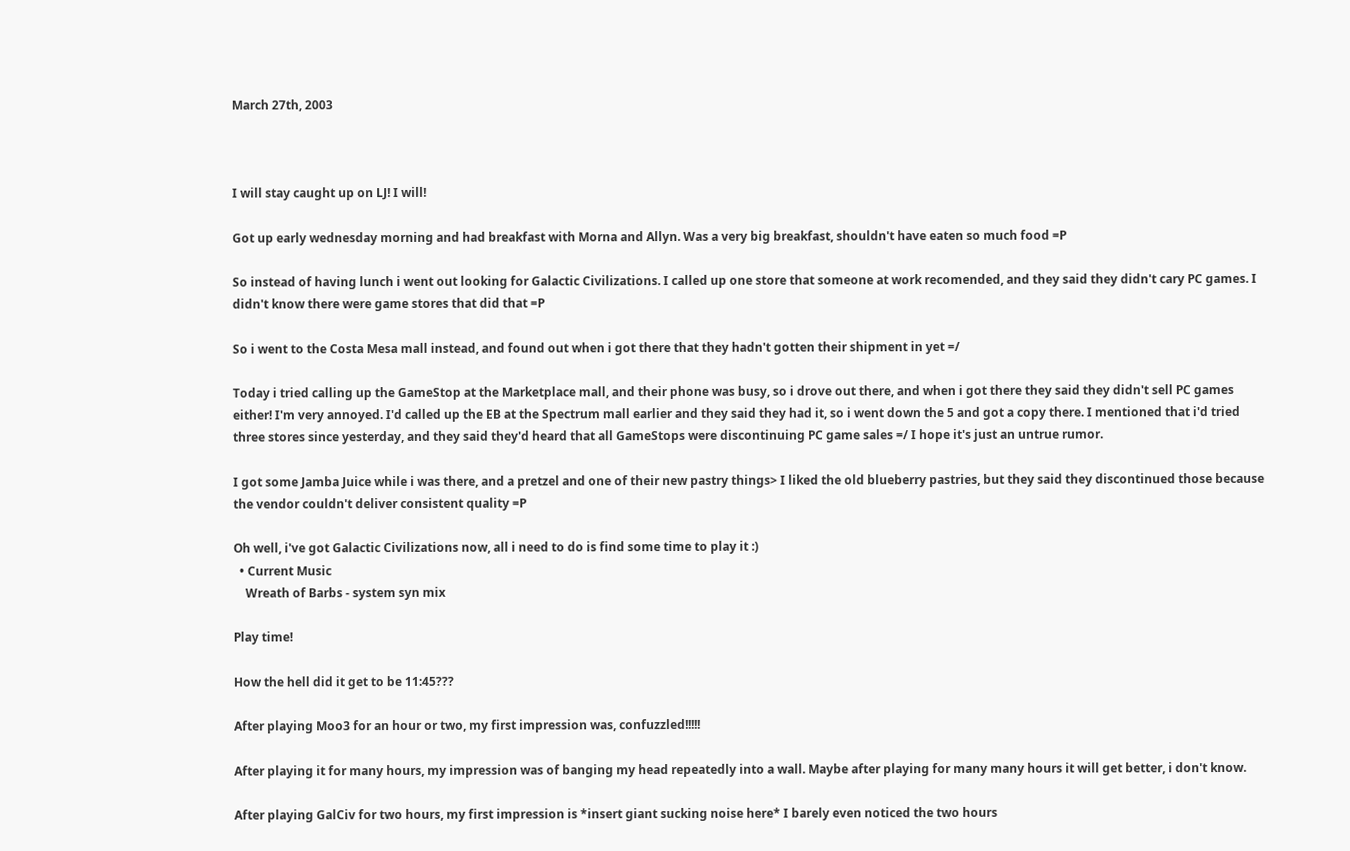March 27th, 2003



I will stay caught up on LJ! I will!

Got up early wednesday morning and had breakfast with Morna and Allyn. Was a very big breakfast, shouldn't have eaten so much food =P

So instead of having lunch i went out looking for Galactic Civilizations. I called up one store that someone at work recomended, and they said they didn't cary PC games. I didn't know there were game stores that did that =P

So i went to the Costa Mesa mall instead, and found out when i got there that they hadn't gotten their shipment in yet =/

Today i tried calling up the GameStop at the Marketplace mall, and their phone was busy, so i drove out there, and when i got there they said they didn't sell PC games either! I'm very annoyed. I'd called up the EB at the Spectrum mall earlier and they said they had it, so i went down the 5 and got a copy there. I mentioned that i'd tried three stores since yesterday, and they said they'd heard that all GameStops were discontinuing PC game sales =/ I hope it's just an untrue rumor.

I got some Jamba Juice while i was there, and a pretzel and one of their new pastry things> I liked the old blueberry pastries, but they said they discontinued those because the vendor couldn't deliver consistent quality =P

Oh well, i've got Galactic Civilizations now, all i need to do is find some time to play it :)
  • Current Music
    Wreath of Barbs - system syn mix

Play time!

How the hell did it get to be 11:45???

After playing Moo3 for an hour or two, my first impression was, confuzzled!!!!!

After playing it for many hours, my impression was of banging my head repeatedly into a wall. Maybe after playing for many many hours it will get better, i don't know.

After playing GalCiv for two hours, my first impression is *insert giant sucking noise here* I barely even noticed the two hours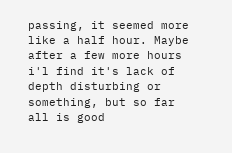passing, it seemed more like a half hour. Maybe after a few more hours i'l find it's lack of depth disturbing or something, but so far all is good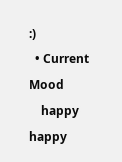:)
  • Current Mood
    happy happy